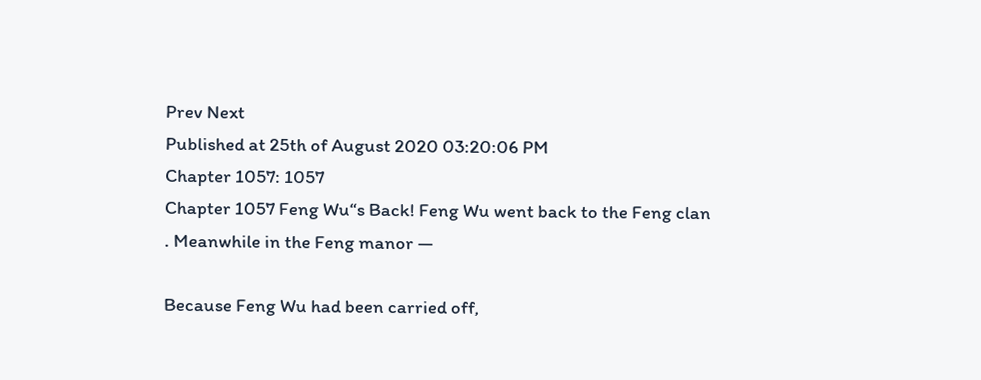Prev Next
Published at 25th of August 2020 03:20:06 PM
Chapter 1057: 1057
Chapter 1057 Feng Wu“s Back! Feng Wu went back to the Feng clan . Meanwhile in the Feng manor —

Because Feng Wu had been carried off,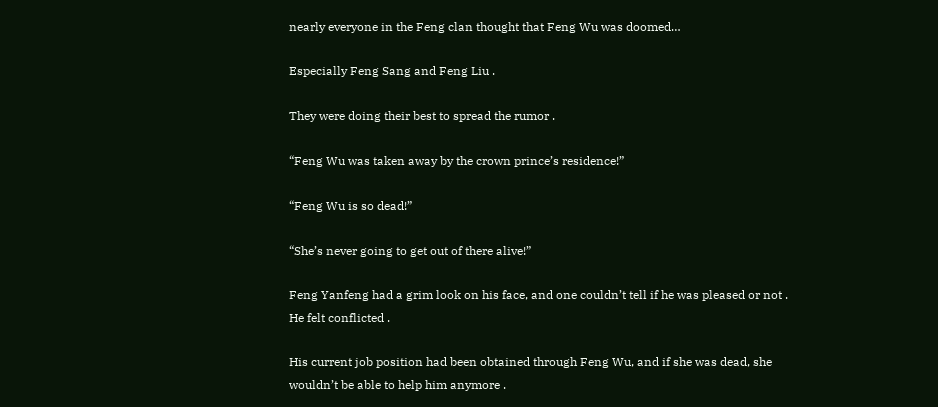nearly everyone in the Feng clan thought that Feng Wu was doomed…

Especially Feng Sang and Feng Liu .

They were doing their best to spread the rumor .

“Feng Wu was taken away by the crown prince’s residence!”

“Feng Wu is so dead!”

“She’s never going to get out of there alive!”

Feng Yanfeng had a grim look on his face, and one couldn’t tell if he was pleased or not . He felt conflicted .

His current job position had been obtained through Feng Wu, and if she was dead, she wouldn’t be able to help him anymore .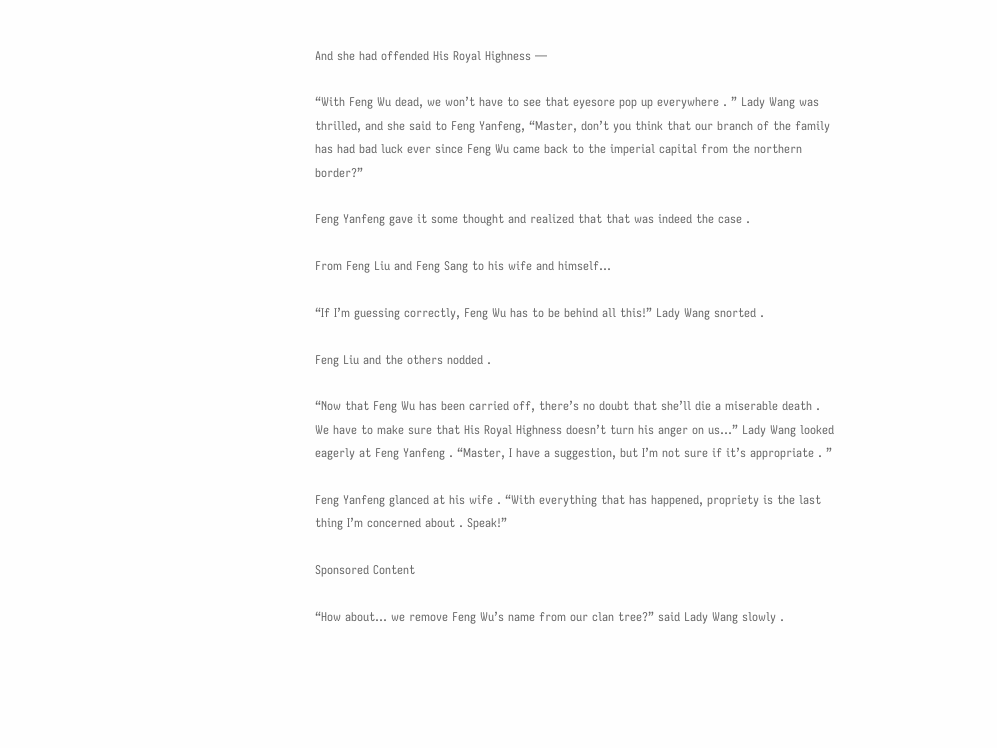And she had offended His Royal Highness —

“With Feng Wu dead, we won’t have to see that eyesore pop up everywhere . ” Lady Wang was thrilled, and she said to Feng Yanfeng, “Master, don’t you think that our branch of the family has had bad luck ever since Feng Wu came back to the imperial capital from the northern border?”

Feng Yanfeng gave it some thought and realized that that was indeed the case .

From Feng Liu and Feng Sang to his wife and himself…

“If I’m guessing correctly, Feng Wu has to be behind all this!” Lady Wang snorted .

Feng Liu and the others nodded .

“Now that Feng Wu has been carried off, there’s no doubt that she’ll die a miserable death . We have to make sure that His Royal Highness doesn’t turn his anger on us…” Lady Wang looked eagerly at Feng Yanfeng . “Master, I have a suggestion, but I’m not sure if it’s appropriate . ”

Feng Yanfeng glanced at his wife . “With everything that has happened, propriety is the last thing I’m concerned about . Speak!”

Sponsored Content

“How about… we remove Feng Wu’s name from our clan tree?” said Lady Wang slowly .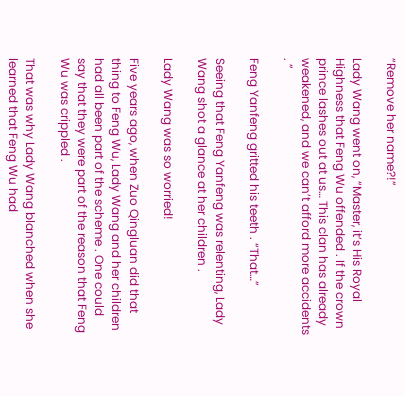“Remove her name?!”

Lady Wang went on, “Master, it’s His Royal Highness that Feng Wu offended . If the crown prince lashes out at us… This clan has already weakened, and we can’t afford more accidents . ”

Feng Yanfeng gritted his teeth . “That…”

Seeing that Feng Yanfeng was relenting, Lady Wang shot a glance at her children .

Lady Wang was so worried!

Five years ago, when Zuo Qingluan did that thing to Feng Wu, Lady Wang and her children had all been part of the scheme . One could say that they were part of the reason that Feng Wu was crippled .

That was why Lady Wang blanched when she learned that Feng Wu had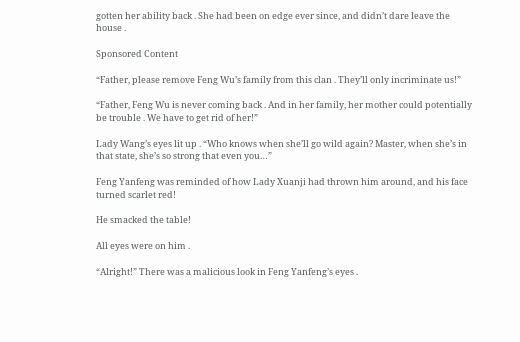gotten her ability back . She had been on edge ever since, and didn’t dare leave the house .

Sponsored Content

“Father, please remove Feng Wu’s family from this clan . They’ll only incriminate us!”

“Father, Feng Wu is never coming back . And in her family, her mother could potentially be trouble . We have to get rid of her!”

Lady Wang’s eyes lit up . “Who knows when she’ll go wild again? Master, when she’s in that state, she’s so strong that even you…”

Feng Yanfeng was reminded of how Lady Xuanji had thrown him around, and his face turned scarlet red!

He smacked the table!

All eyes were on him .

“Alright!” There was a malicious look in Feng Yanfeng’s eyes .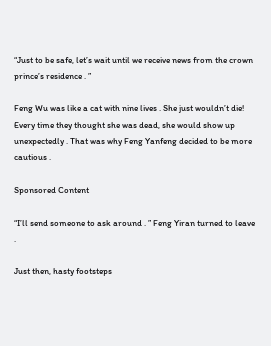“Just to be safe, let’s wait until we receive news from the crown prince’s residence . ”

Feng Wu was like a cat with nine lives . She just wouldn’t die! Every time they thought she was dead, she would show up unexpectedly . That was why Feng Yanfeng decided to be more cautious .

Sponsored Content

“I’ll send someone to ask around . ” Feng Yiran turned to leave .

Just then, hasty footsteps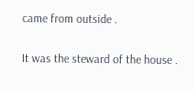came from outside .

It was the steward of the house .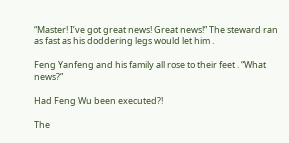“Master! I’ve got great news! Great news!” The steward ran as fast as his doddering legs would let him .

Feng Yanfeng and his family all rose to their feet . “What news?”

Had Feng Wu been executed?!

The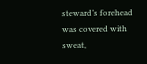steward’s forehead was covered with sweat,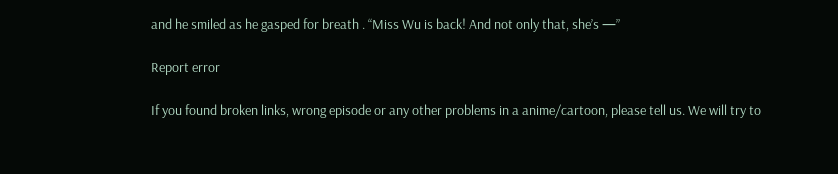and he smiled as he gasped for breath . “Miss Wu is back! And not only that, she’s —”

Report error

If you found broken links, wrong episode or any other problems in a anime/cartoon, please tell us. We will try to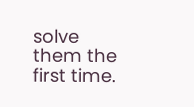solve them the first time.